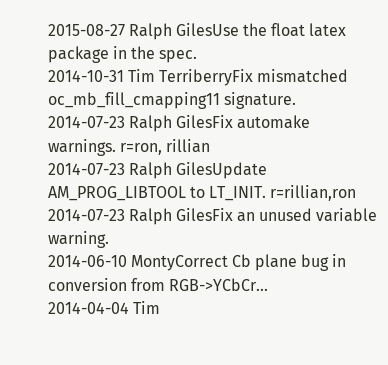2015-08-27 Ralph GilesUse the float latex package in the spec.
2014-10-31 Tim TerriberryFix mismatched oc_mb_fill_cmapping11 signature.
2014-07-23 Ralph GilesFix automake warnings. r=ron, rillian
2014-07-23 Ralph GilesUpdate AM_PROG_LIBTOOL to LT_INIT. r=rillian,ron
2014-07-23 Ralph GilesFix an unused variable warning.
2014-06-10 MontyCorrect Cb plane bug in conversion from RGB->YCbCr...
2014-04-04 Tim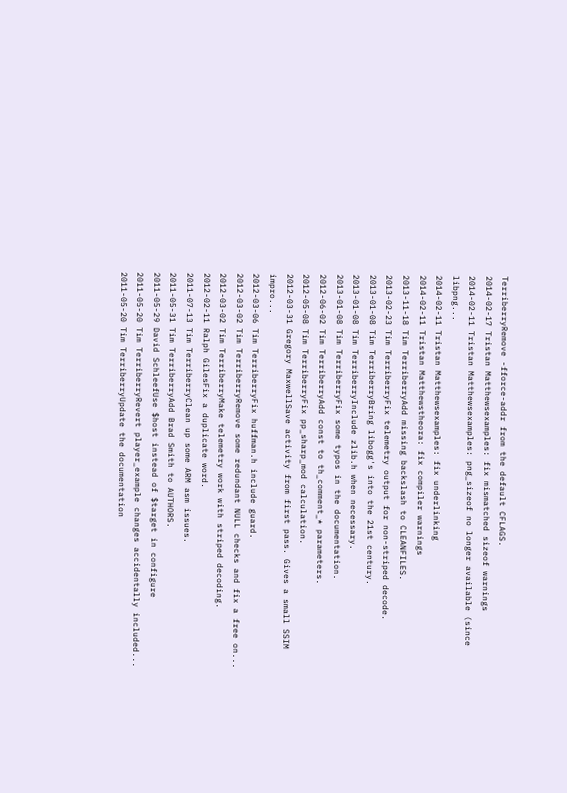TerriberryRemove -fforce-addr from the default CFLAGS.
2014-02-17 Tristan Matthewsexamples: fix mismatched sizeof warnings
2014-02-11 Tristan Matthewsexamples: png_sizeof no longer available (since libpng...
2014-02-11 Tristan Matthewsexamples: fix underlinking
2014-02-11 Tristan Matthewstheora: fix compiler warnings
2013-11-18 Tim TerriberryAdd missing backslash to CLEANFILES.
2013-02-23 Tim TerriberryFix telemetry output for non-striped decode.
2013-01-08 Tim TerriberryBring libogg's into the 21st century.
2013-01-08 Tim TerriberryInclude zlib.h when necessary.
2013-01-08 Tim TerriberryFix some typos in the documentation.
2012-06-02 Tim TerriberryAdd const to th_comment_* parameters.
2012-05-08 Tim TerriberryFix pp_sharp_mod calculation.
2012-03-31 Gregory MaxwellSave activity from first pass. Gives a small SSIM impro...
2012-03-06 Tim TerriberryFix huffman.h include guard.
2012-03-02 Tim TerriberryRemove some redundant NULL checks and fix a free on...
2012-03-02 Tim TerriberryMake telemetry work with striped decoding.
2012-02-11 Ralph GilesFix a duplicate word.
2011-07-13 Tim TerriberryClean up some ARM asm issues.
2011-05-31 Tim TerriberryAdd Brad Smith to AUTHORS.
2011-05-29 David SchleefUse $host instead of $target in configure
2011-05-20 Tim TerriberryRevert player_example changes accidentally included...
2011-05-20 Tim TerriberryUpdate the documentation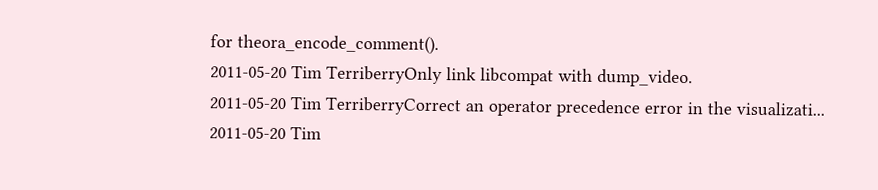for theora_encode_comment().
2011-05-20 Tim TerriberryOnly link libcompat with dump_video.
2011-05-20 Tim TerriberryCorrect an operator precedence error in the visualizati...
2011-05-20 Tim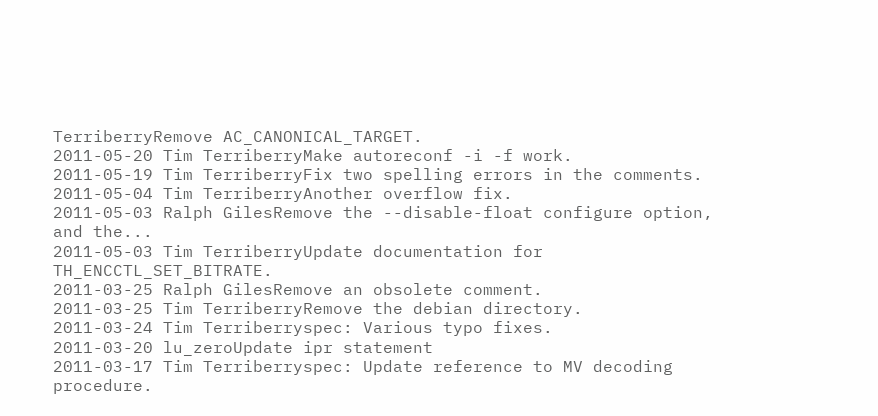TerriberryRemove AC_CANONICAL_TARGET.
2011-05-20 Tim TerriberryMake autoreconf -i -f work.
2011-05-19 Tim TerriberryFix two spelling errors in the comments.
2011-05-04 Tim TerriberryAnother overflow fix.
2011-05-03 Ralph GilesRemove the --disable-float configure option, and the...
2011-05-03 Tim TerriberryUpdate documentation for TH_ENCCTL_SET_BITRATE.
2011-03-25 Ralph GilesRemove an obsolete comment.
2011-03-25 Tim TerriberryRemove the debian directory.
2011-03-24 Tim Terriberryspec: Various typo fixes.
2011-03-20 lu_zeroUpdate ipr statement
2011-03-17 Tim Terriberryspec: Update reference to MV decoding procedure.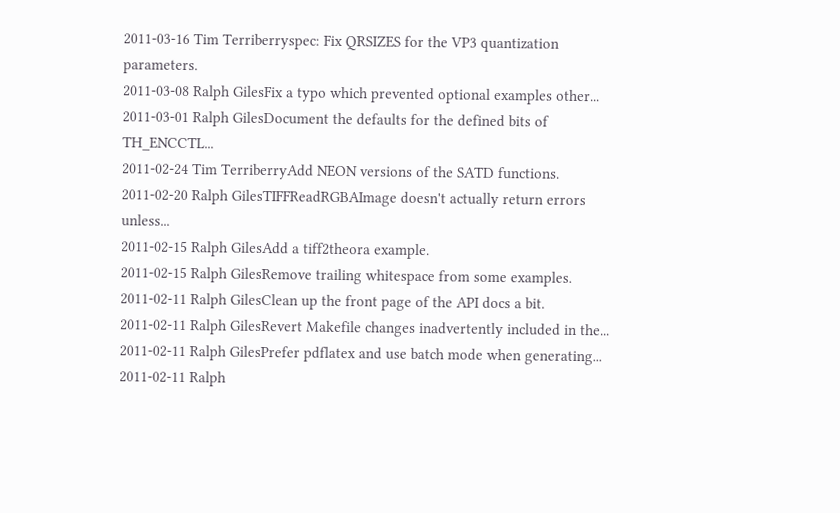2011-03-16 Tim Terriberryspec: Fix QRSIZES for the VP3 quantization parameters.
2011-03-08 Ralph GilesFix a typo which prevented optional examples other...
2011-03-01 Ralph GilesDocument the defaults for the defined bits of TH_ENCCTL...
2011-02-24 Tim TerriberryAdd NEON versions of the SATD functions.
2011-02-20 Ralph GilesTIFFReadRGBAImage doesn't actually return errors unless...
2011-02-15 Ralph GilesAdd a tiff2theora example.
2011-02-15 Ralph GilesRemove trailing whitespace from some examples.
2011-02-11 Ralph GilesClean up the front page of the API docs a bit.
2011-02-11 Ralph GilesRevert Makefile changes inadvertently included in the...
2011-02-11 Ralph GilesPrefer pdflatex and use batch mode when generating...
2011-02-11 Ralph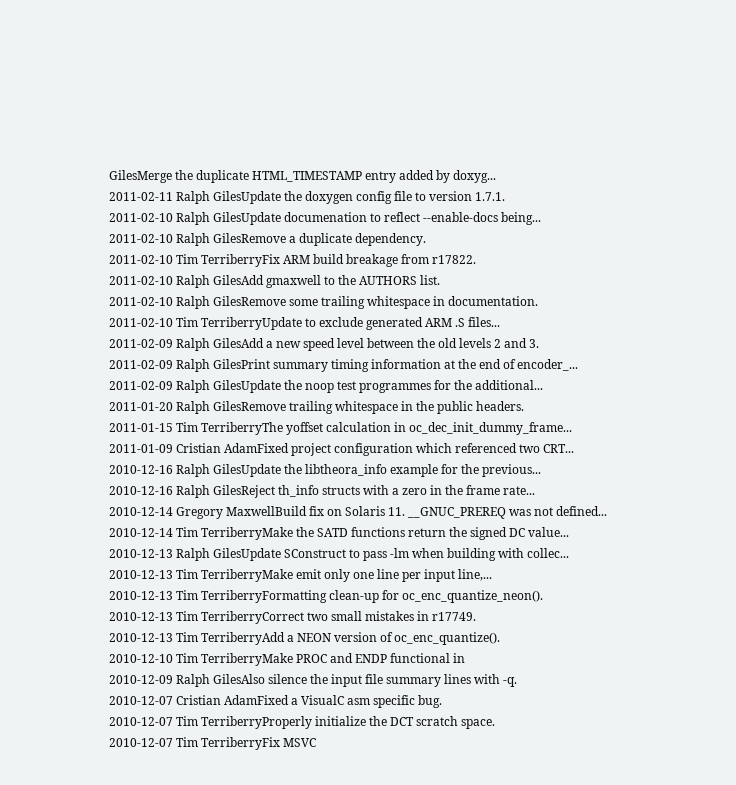GilesMerge the duplicate HTML_TIMESTAMP entry added by doxyg...
2011-02-11 Ralph GilesUpdate the doxygen config file to version 1.7.1.
2011-02-10 Ralph GilesUpdate documenation to reflect --enable-docs being...
2011-02-10 Ralph GilesRemove a duplicate dependency.
2011-02-10 Tim TerriberryFix ARM build breakage from r17822.
2011-02-10 Ralph GilesAdd gmaxwell to the AUTHORS list.
2011-02-10 Ralph GilesRemove some trailing whitespace in documentation.
2011-02-10 Tim TerriberryUpdate to exclude generated ARM .S files...
2011-02-09 Ralph GilesAdd a new speed level between the old levels 2 and 3.
2011-02-09 Ralph GilesPrint summary timing information at the end of encoder_...
2011-02-09 Ralph GilesUpdate the noop test programmes for the additional...
2011-01-20 Ralph GilesRemove trailing whitespace in the public headers.
2011-01-15 Tim TerriberryThe yoffset calculation in oc_dec_init_dummy_frame...
2011-01-09 Cristian AdamFixed project configuration which referenced two CRT...
2010-12-16 Ralph GilesUpdate the libtheora_info example for the previous...
2010-12-16 Ralph GilesReject th_info structs with a zero in the frame rate...
2010-12-14 Gregory MaxwellBuild fix on Solaris 11. __GNUC_PREREQ was not defined...
2010-12-14 Tim TerriberryMake the SATD functions return the signed DC value...
2010-12-13 Ralph GilesUpdate SConstruct to pass -lm when building with collec...
2010-12-13 Tim TerriberryMake emit only one line per input line,...
2010-12-13 Tim TerriberryFormatting clean-up for oc_enc_quantize_neon().
2010-12-13 Tim TerriberryCorrect two small mistakes in r17749.
2010-12-13 Tim TerriberryAdd a NEON version of oc_enc_quantize().
2010-12-10 Tim TerriberryMake PROC and ENDP functional in
2010-12-09 Ralph GilesAlso silence the input file summary lines with -q.
2010-12-07 Cristian AdamFixed a VisualC asm specific bug.
2010-12-07 Tim TerriberryProperly initialize the DCT scratch space.
2010-12-07 Tim TerriberryFix MSVC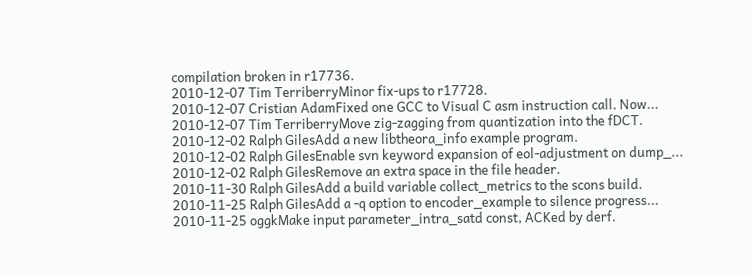compilation broken in r17736.
2010-12-07 Tim TerriberryMinor fix-ups to r17728.
2010-12-07 Cristian AdamFixed one GCC to Visual C asm instruction call. Now...
2010-12-07 Tim TerriberryMove zig-zagging from quantization into the fDCT.
2010-12-02 Ralph GilesAdd a new libtheora_info example program.
2010-12-02 Ralph GilesEnable svn keyword expansion of eol-adjustment on dump_...
2010-12-02 Ralph GilesRemove an extra space in the file header.
2010-11-30 Ralph GilesAdd a build variable collect_metrics to the scons build.
2010-11-25 Ralph GilesAdd a -q option to encoder_example to silence progress...
2010-11-25 oggkMake input parameter_intra_satd const, ACKed by derf.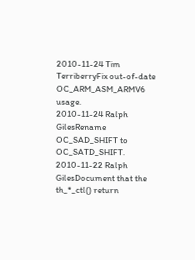2010-11-24 Tim TerriberryFix out-of-date OC_ARM_ASM_ARMV6 usage.
2010-11-24 Ralph GilesRename OC_SAD_SHIFT to OC_SATD_SHIFT.
2010-11-22 Ralph GilesDocument that the th_*_ctl() return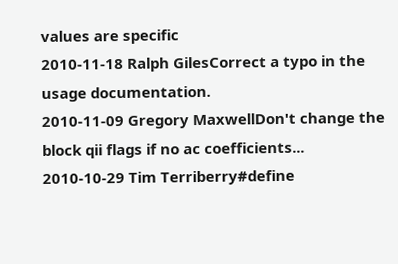values are specific
2010-11-18 Ralph GilesCorrect a typo in the usage documentation.
2010-11-09 Gregory MaxwellDon't change the block qii flags if no ac coefficients...
2010-10-29 Tim Terriberry#define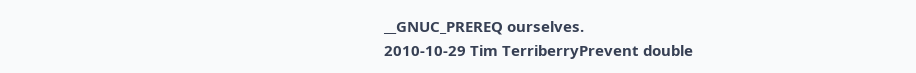__GNUC_PREREQ ourselves.
2010-10-29 Tim TerriberryPrevent double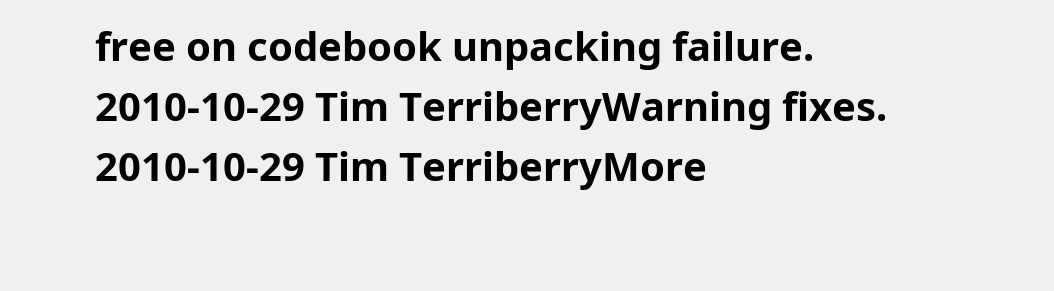free on codebook unpacking failure.
2010-10-29 Tim TerriberryWarning fixes.
2010-10-29 Tim TerriberryMore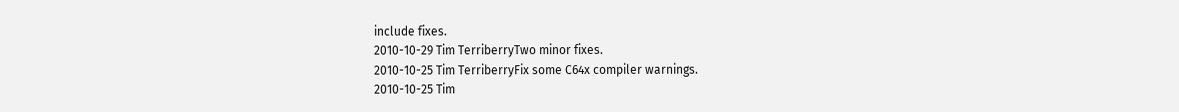include fixes.
2010-10-29 Tim TerriberryTwo minor fixes.
2010-10-25 Tim TerriberryFix some C64x compiler warnings.
2010-10-25 Tim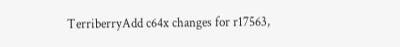TerriberryAdd c64x changes for r17563,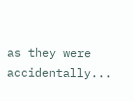as they were accidentally...